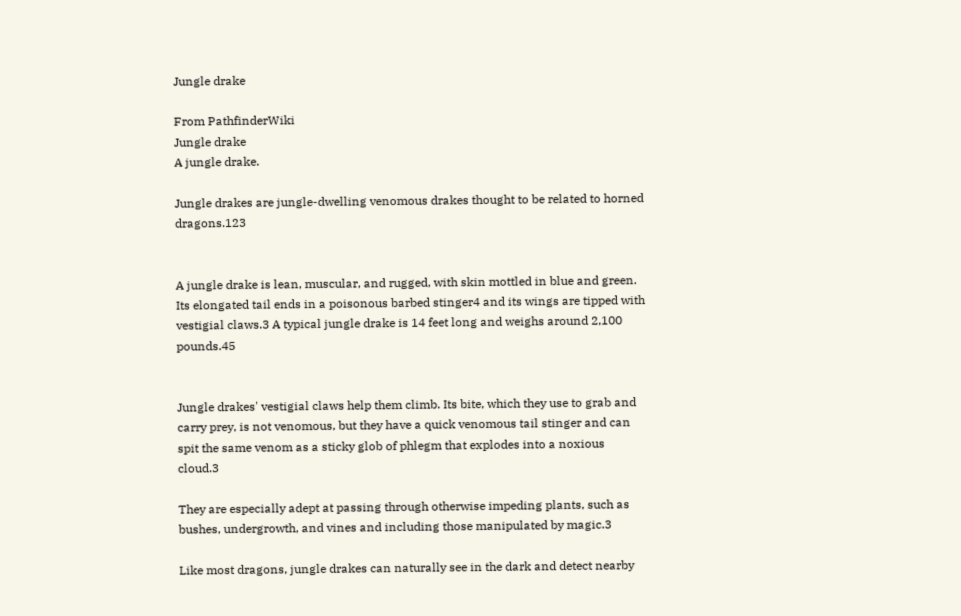Jungle drake

From PathfinderWiki
Jungle drake
A jungle drake.

Jungle drakes are jungle-dwelling venomous drakes thought to be related to horned dragons.123


A jungle drake is lean, muscular, and rugged, with skin mottled in blue and green. Its elongated tail ends in a poisonous barbed stinger4 and its wings are tipped with vestigial claws.3 A typical jungle drake is 14 feet long and weighs around 2,100 pounds.45


Jungle drakes' vestigial claws help them climb. Its bite, which they use to grab and carry prey, is not venomous, but they have a quick venomous tail stinger and can spit the same venom as a sticky glob of phlegm that explodes into a noxious cloud.3

They are especially adept at passing through otherwise impeding plants, such as bushes, undergrowth, and vines and including those manipulated by magic.3

Like most dragons, jungle drakes can naturally see in the dark and detect nearby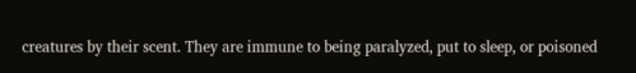creatures by their scent. They are immune to being paralyzed, put to sleep, or poisoned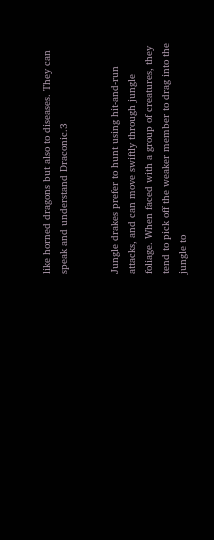like horned dragons but also to diseases. They can speak and understand Draconic.3


Jungle drakes prefer to hunt using hit-and-run attacks, and can move swiftly through jungle foliage. When faced with a group of creatures, they tend to pick off the weaker member to drag into the jungle to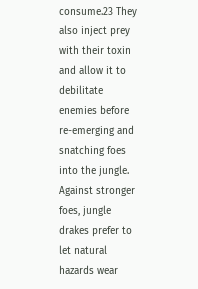consume.23 They also inject prey with their toxin and allow it to debilitate enemies before re-emerging and snatching foes into the jungle. Against stronger foes, jungle drakes prefer to let natural hazards wear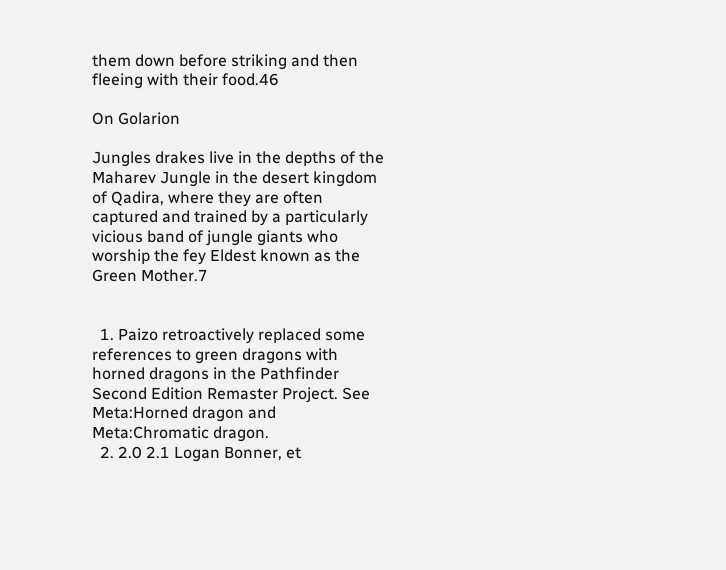them down before striking and then fleeing with their food.46

On Golarion

Jungles drakes live in the depths of the Maharev Jungle in the desert kingdom of Qadira, where they are often captured and trained by a particularly vicious band of jungle giants who worship the fey Eldest known as the Green Mother.7


  1. Paizo retroactively replaced some references to green dragons with horned dragons in the Pathfinder Second Edition Remaster Project. See Meta:Horned dragon and Meta:Chromatic dragon.
  2. 2.0 2.1 Logan Bonner, et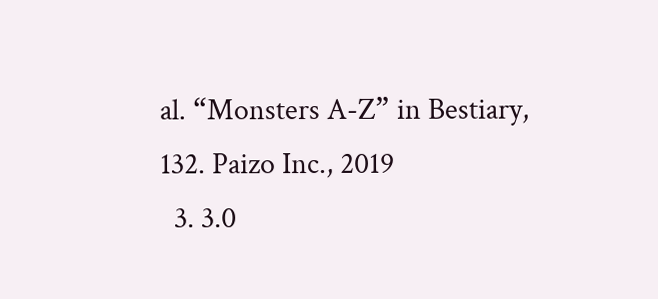al. “Monsters A-Z” in Bestiary, 132. Paizo Inc., 2019
  3. 3.0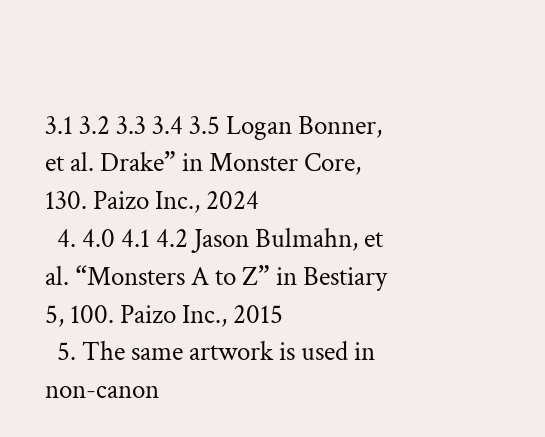3.1 3.2 3.3 3.4 3.5 Logan Bonner, et al. Drake” in Monster Core, 130. Paizo Inc., 2024
  4. 4.0 4.1 4.2 Jason Bulmahn, et al. “Monsters A to Z” in Bestiary 5, 100. Paizo Inc., 2015
  5. The same artwork is used in non-canon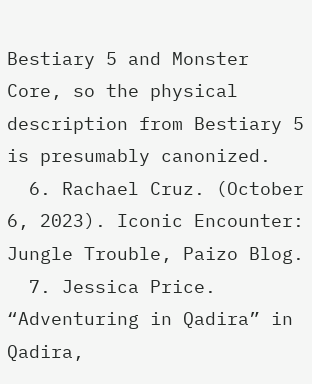Bestiary 5 and Monster Core, so the physical description from Bestiary 5 is presumably canonized.
  6. Rachael Cruz. (October 6, 2023). Iconic Encounter: Jungle Trouble, Paizo Blog.
  7. Jessica Price. “Adventuring in Qadira” in Qadira,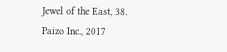Jewel of the East, 38. Paizo Inc., 2017